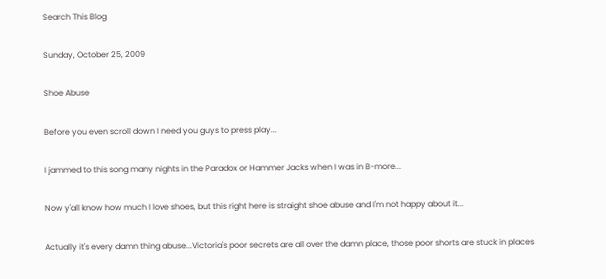Search This Blog

Sunday, October 25, 2009

Shoe Abuse

Before you even scroll down I need you guys to press play...

I jammed to this song many nights in the Paradox or Hammer Jacks when I was in B-more...

Now y'all know how much I love shoes, but this right here is straight shoe abuse and I'm not happy about it...

Actually it's every damn thing abuse...Victoria's poor secrets are all over the damn place, those poor shorts are stuck in places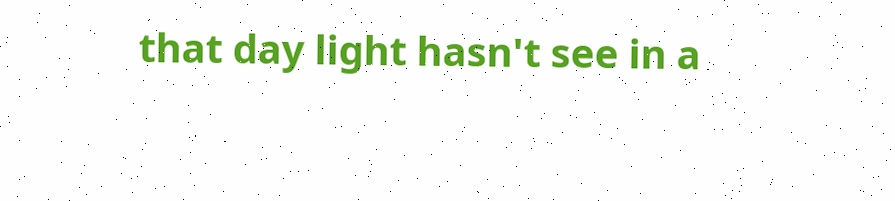that day light hasn't see in a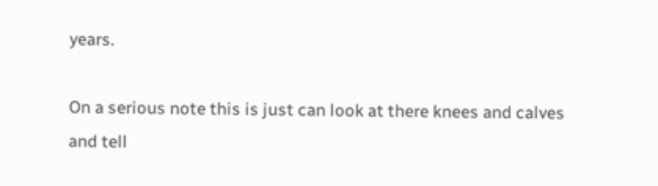years.

On a serious note this is just can look at there knees and calves and tell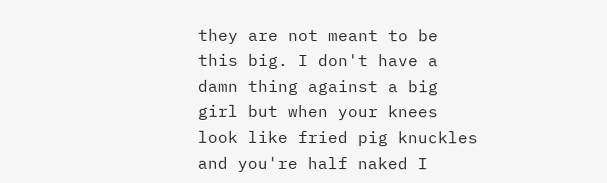they are not meant to be this big. I don't have a damn thing against a big girl but when your knees look like fried pig knuckles and you're half naked I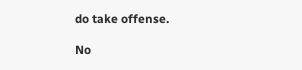do take offense.

No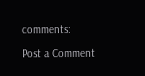comments:

Post a Comment